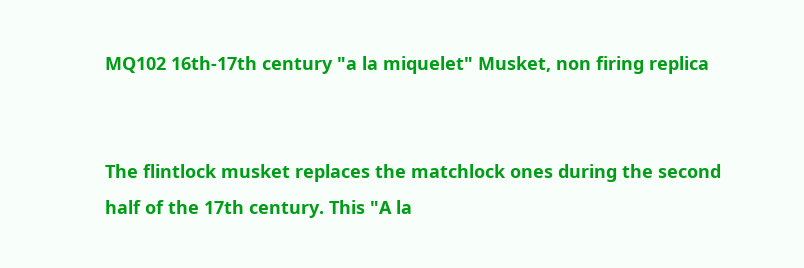MQ102 16th-17th century "a la miquelet" Musket, non firing replica


The flintlock musket replaces the matchlock ones during the second half of the 17th century. This "A la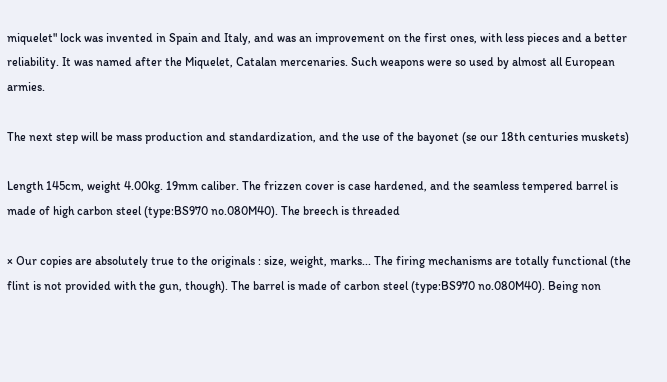miquelet" lock was invented in Spain and Italy, and was an improvement on the first ones, with less pieces and a better reliability. It was named after the Miquelet, Catalan mercenaries. Such weapons were so used by almost all European armies.

The next step will be mass production and standardization, and the use of the bayonet (se our 18th centuries muskets)

Length 145cm, weight 4.00kg. 19mm caliber. The frizzen cover is case hardened, and the seamless tempered barrel is made of high carbon steel (type:BS970 no.080M40). The breech is threaded

× Our copies are absolutely true to the originals : size, weight, marks... The firing mechanisms are totally functional (the flint is not provided with the gun, though). The barrel is made of carbon steel (type:BS970 no.080M40). Being non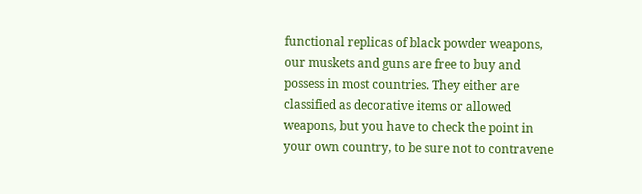functional replicas of black powder weapons, our muskets and guns are free to buy and possess in most countries. They either are classified as decorative items or allowed weapons, but you have to check the point in your own country, to be sure not to contravene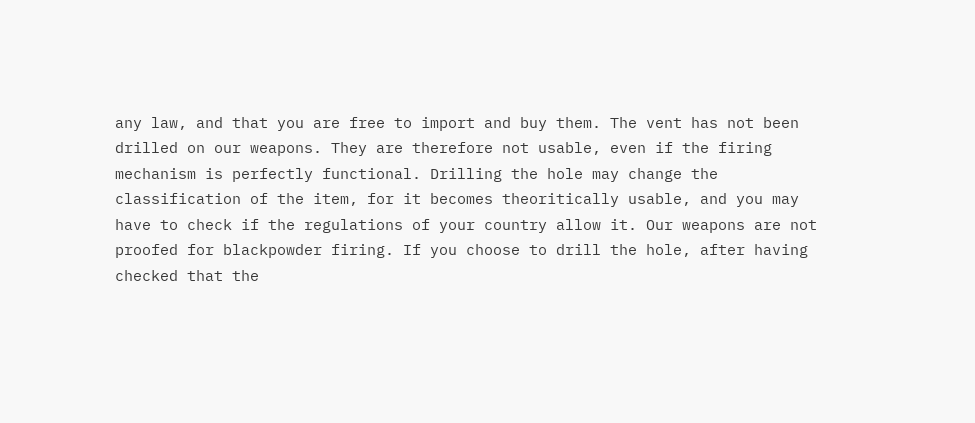any law, and that you are free to import and buy them. The vent has not been drilled on our weapons. They are therefore not usable, even if the firing mechanism is perfectly functional. Drilling the hole may change the classification of the item, for it becomes theoritically usable, and you may have to check if the regulations of your country allow it. Our weapons are not proofed for blackpowder firing. If you choose to drill the hole, after having checked that the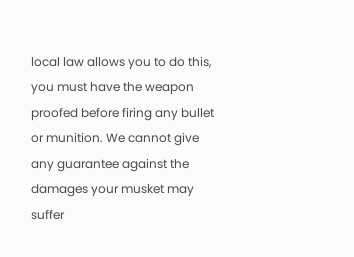local law allows you to do this, you must have the weapon proofed before firing any bullet or munition. We cannot give any guarantee against the damages your musket may suffer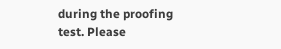during the proofing test. Please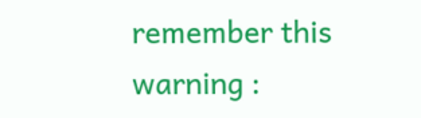remember this warning :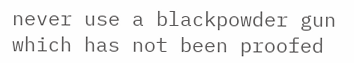never use a blackpowder gun which has not been proofed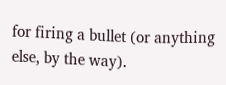for firing a bullet (or anything else, by the way).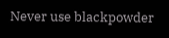Never use blackpowder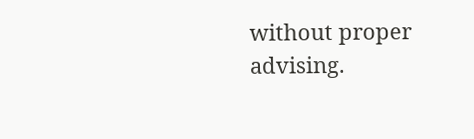without proper advising.